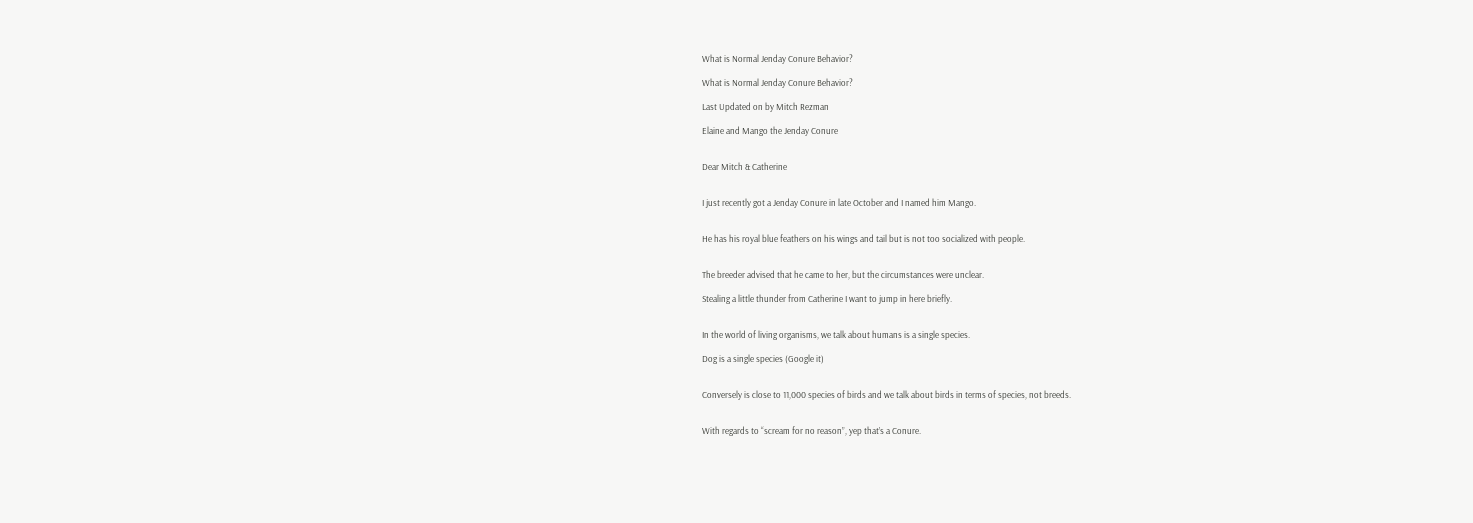What is Normal Jenday Conure Behavior?

What is Normal Jenday Conure Behavior?

Last Updated on by Mitch Rezman

Elaine and Mango the Jenday Conure


Dear Mitch & Catherine


I just recently got a Jenday Conure in late October and I named him Mango.


He has his royal blue feathers on his wings and tail but is not too socialized with people.


The breeder advised that he came to her, but the circumstances were unclear.

Stealing a little thunder from Catherine I want to jump in here briefly.


In the world of living organisms, we talk about humans is a single species.

Dog is a single species (Google it)


Conversely is close to 11,000 species of birds and we talk about birds in terms of species, not breeds.


With regards to “scream for no reason”, yep that’s a Conure.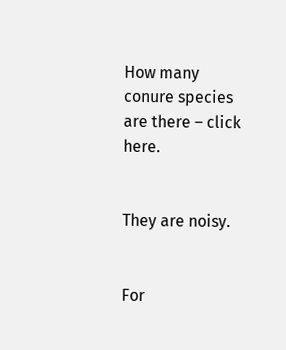How many conure species are there – click here.


They are noisy.


For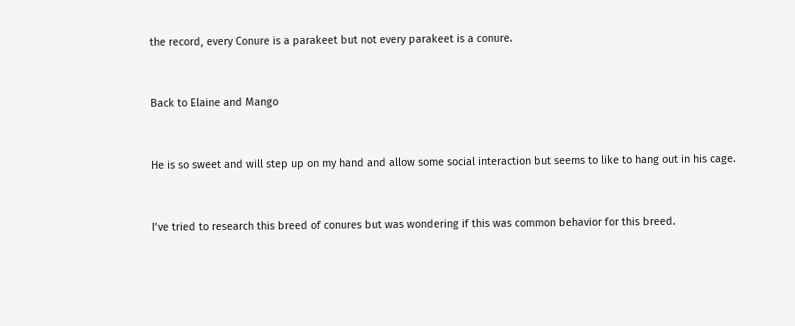the record, every Conure is a parakeet but not every parakeet is a conure.


Back to Elaine and Mango


He is so sweet and will step up on my hand and allow some social interaction but seems to like to hang out in his cage.


I’ve tried to research this breed of conures but was wondering if this was common behavior for this breed.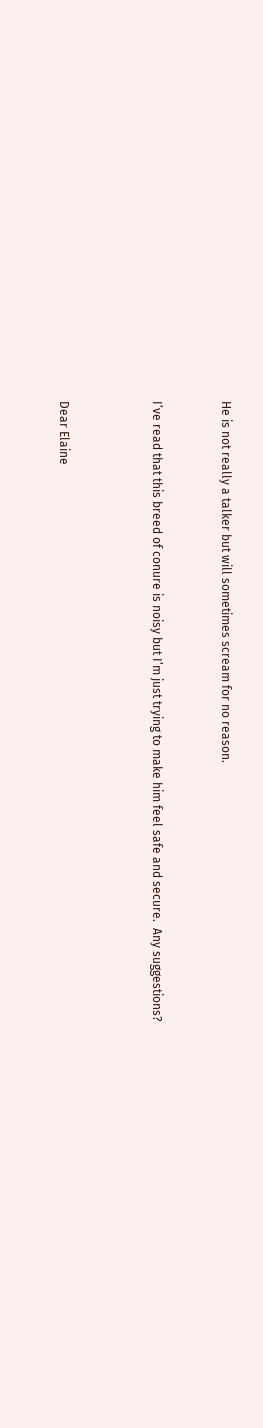He is not really a talker but will sometimes scream for no reason.


I’ve read that this breed of conure is noisy but I’m just trying to make him feel safe and secure.  Any suggestions?



Dear Elaine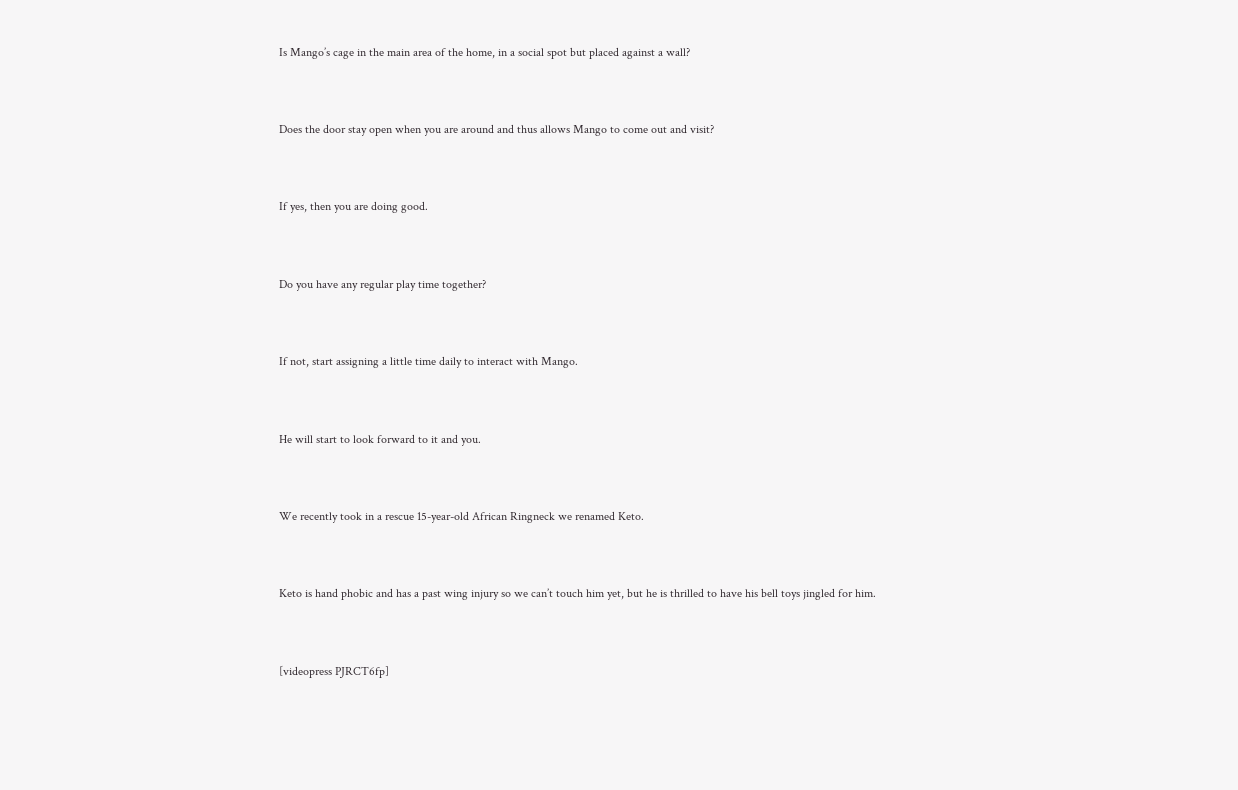Is Mango’s cage in the main area of the home, in a social spot but placed against a wall?


Does the door stay open when you are around and thus allows Mango to come out and visit?


If yes, then you are doing good.


Do you have any regular play time together?


If not, start assigning a little time daily to interact with Mango.


He will start to look forward to it and you.


We recently took in a rescue 15-year-old African Ringneck we renamed Keto.


Keto is hand phobic and has a past wing injury so we can’t touch him yet, but he is thrilled to have his bell toys jingled for him.


[videopress PJRCT6fp]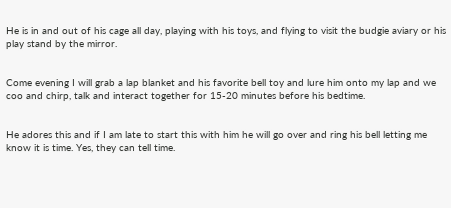He is in and out of his cage all day, playing with his toys, and flying to visit the budgie aviary or his play stand by the mirror.


Come evening I will grab a lap blanket and his favorite bell toy and lure him onto my lap and we coo and chirp, talk and interact together for 15-20 minutes before his bedtime.


He adores this and if I am late to start this with him he will go over and ring his bell letting me know it is time. Yes, they can tell time.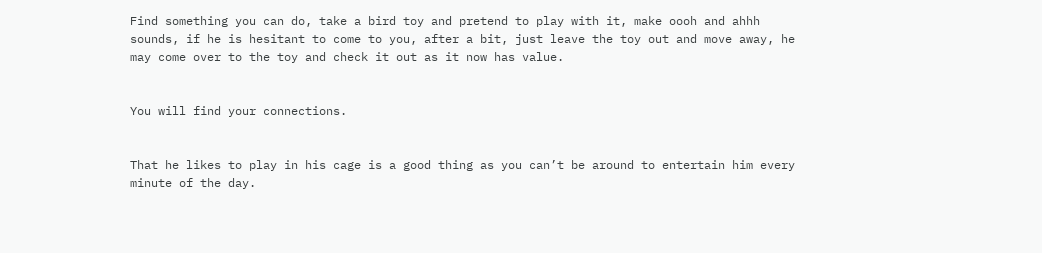Find something you can do, take a bird toy and pretend to play with it, make oooh and ahhh sounds, if he is hesitant to come to you, after a bit, just leave the toy out and move away, he may come over to the toy and check it out as it now has value.


You will find your connections.


That he likes to play in his cage is a good thing as you can’t be around to entertain him every minute of the day.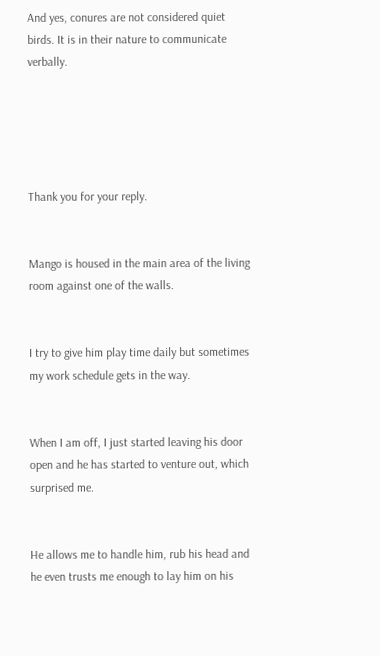And yes, conures are not considered quiet birds. It is in their nature to communicate verbally.





Thank you for your reply.


Mango is housed in the main area of the living room against one of the walls.


I try to give him play time daily but sometimes my work schedule gets in the way.


When I am off, I just started leaving his door open and he has started to venture out, which surprised me.


He allows me to handle him, rub his head and he even trusts me enough to lay him on his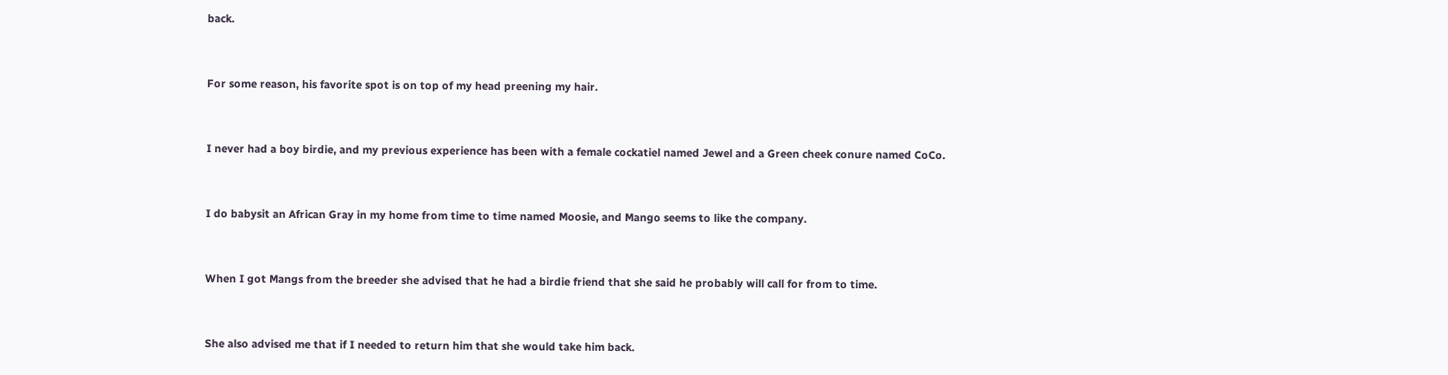back.


For some reason, his favorite spot is on top of my head preening my hair.


I never had a boy birdie, and my previous experience has been with a female cockatiel named Jewel and a Green cheek conure named CoCo.


I do babysit an African Gray in my home from time to time named Moosie, and Mango seems to like the company.


When I got Mangs from the breeder she advised that he had a birdie friend that she said he probably will call for from to time.


She also advised me that if I needed to return him that she would take him back.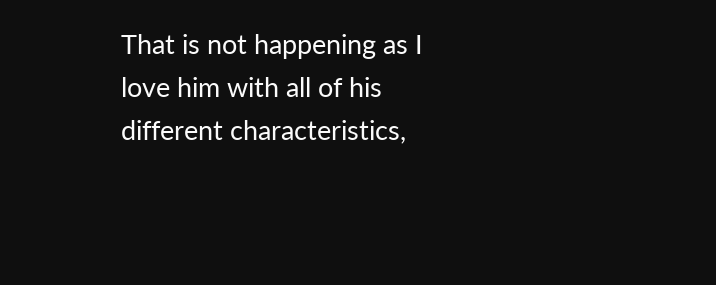That is not happening as I love him with all of his different characteristics,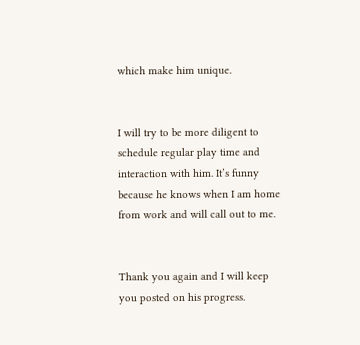which make him unique.


I will try to be more diligent to schedule regular play time and interaction with him. It’s funny because he knows when I am home from work and will call out to me.


Thank you again and I will keep you posted on his progress.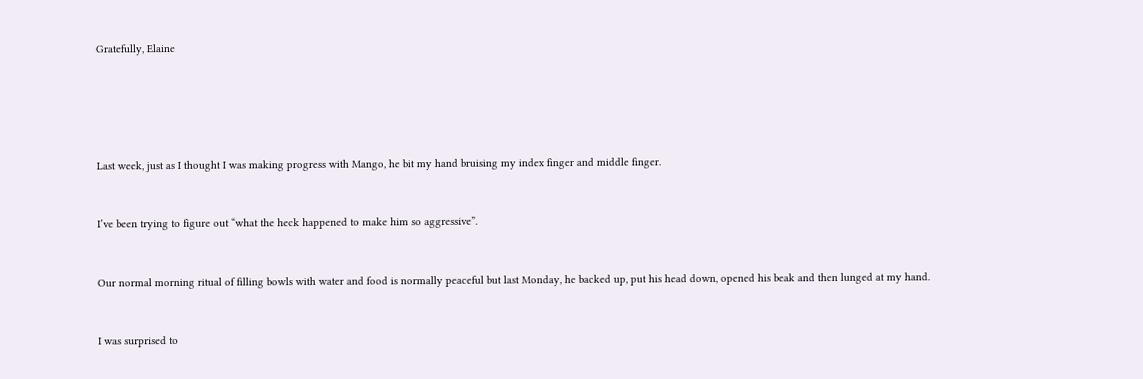Gratefully, Elaine





Last week, just as I thought I was making progress with Mango, he bit my hand bruising my index finger and middle finger.


I’ve been trying to figure out “what the heck happened to make him so aggressive”.


Our normal morning ritual of filling bowls with water and food is normally peaceful but last Monday, he backed up, put his head down, opened his beak and then lunged at my hand.


I was surprised to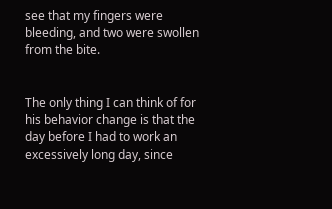see that my fingers were bleeding, and two were swollen from the bite.


The only thing I can think of for his behavior change is that the day before I had to work an excessively long day, since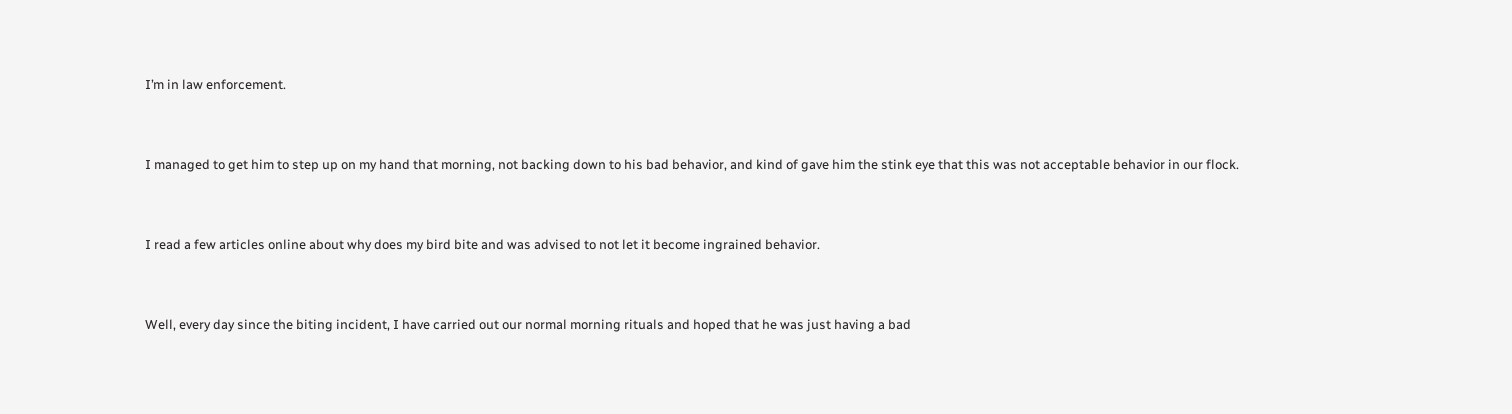I’m in law enforcement.


I managed to get him to step up on my hand that morning, not backing down to his bad behavior, and kind of gave him the stink eye that this was not acceptable behavior in our flock.


I read a few articles online about why does my bird bite and was advised to not let it become ingrained behavior.


Well, every day since the biting incident, I have carried out our normal morning rituals and hoped that he was just having a bad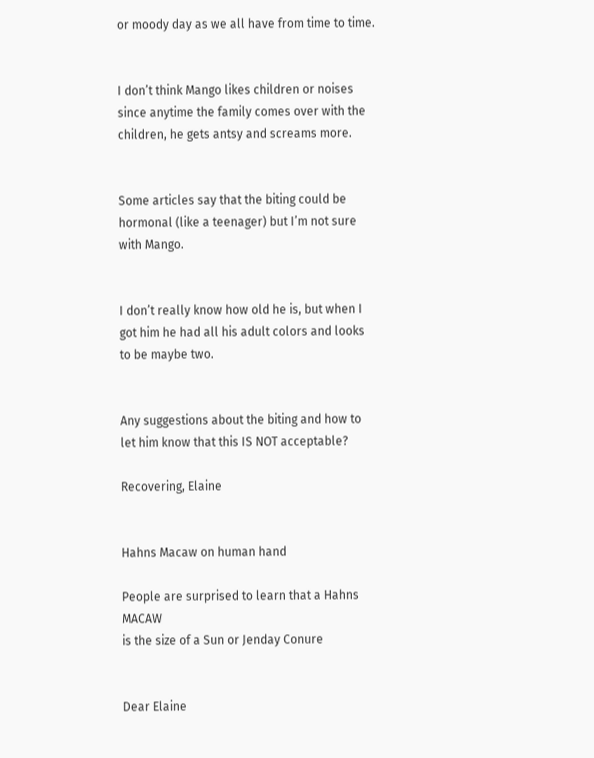or moody day as we all have from time to time.


I don’t think Mango likes children or noises since anytime the family comes over with the children, he gets antsy and screams more.


Some articles say that the biting could be hormonal (like a teenager) but I’m not sure with Mango.


I don’t really know how old he is, but when I got him he had all his adult colors and looks to be maybe two.


Any suggestions about the biting and how to let him know that this IS NOT acceptable?

Recovering, Elaine


Hahns Macaw on human hand

People are surprised to learn that a Hahns MACAW
is the size of a Sun or Jenday Conure


Dear Elaine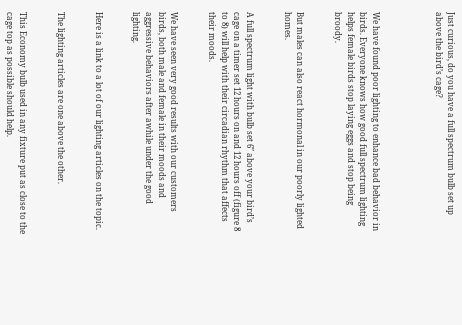Just curious, do you have a full spectrum bulb set up above the bird’s cage?




We have found poor lighting to enhance bad behavior in birds. Everyone knows how good full spectrum lighting helps female birds stop laying eggs and stop being broody.


But males can also react hormonal in our poorly lighted homes.


A full spectrum light with bulb set 6″ above your bird’s cage on a timer set 12 hours on and 12 hours off (figure 8 to 8) will help with their circadian rhythm that affects their moods.


We have seen very good results with our customers birds, both male and female in their moods and aggressive behaviors after awhile under the good lighting.


Here is a link to a lot of our lighting articles on the topic.


The lighting articles are one above the other.


This Economy bulb used in any fixture put as close to the cage top as possible should help.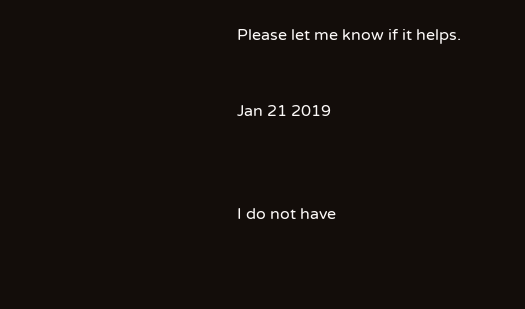Please let me know if it helps.


Jan 21 2019



I do not have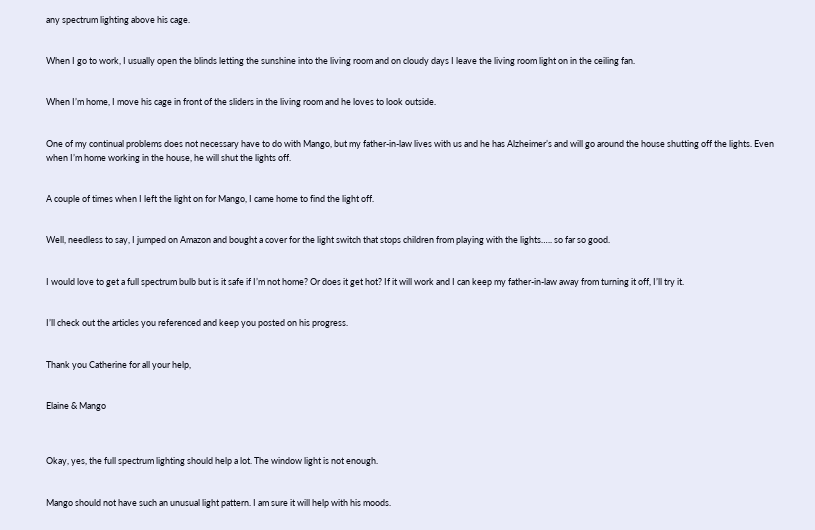any spectrum lighting above his cage.


When I go to work, I usually open the blinds letting the sunshine into the living room and on cloudy days I leave the living room light on in the ceiling fan.


When I’m home, I move his cage in front of the sliders in the living room and he loves to look outside.


One of my continual problems does not necessary have to do with Mango, but my father-in-law lives with us and he has Alzheimer’s and will go around the house shutting off the lights. Even when I’m home working in the house, he will shut the lights off.


A couple of times when I left the light on for Mango, I came home to find the light off.


Well, needless to say, I jumped on Amazon and bought a cover for the light switch that stops children from playing with the lights….. so far so good.


I would love to get a full spectrum bulb but is it safe if I’m not home? Or does it get hot? If it will work and I can keep my father-in-law away from turning it off, I’ll try it.


I’ll check out the articles you referenced and keep you posted on his progress.


Thank you Catherine for all your help,


Elaine & Mango



Okay, yes, the full spectrum lighting should help a lot. The window light is not enough.


Mango should not have such an unusual light pattern. I am sure it will help with his moods.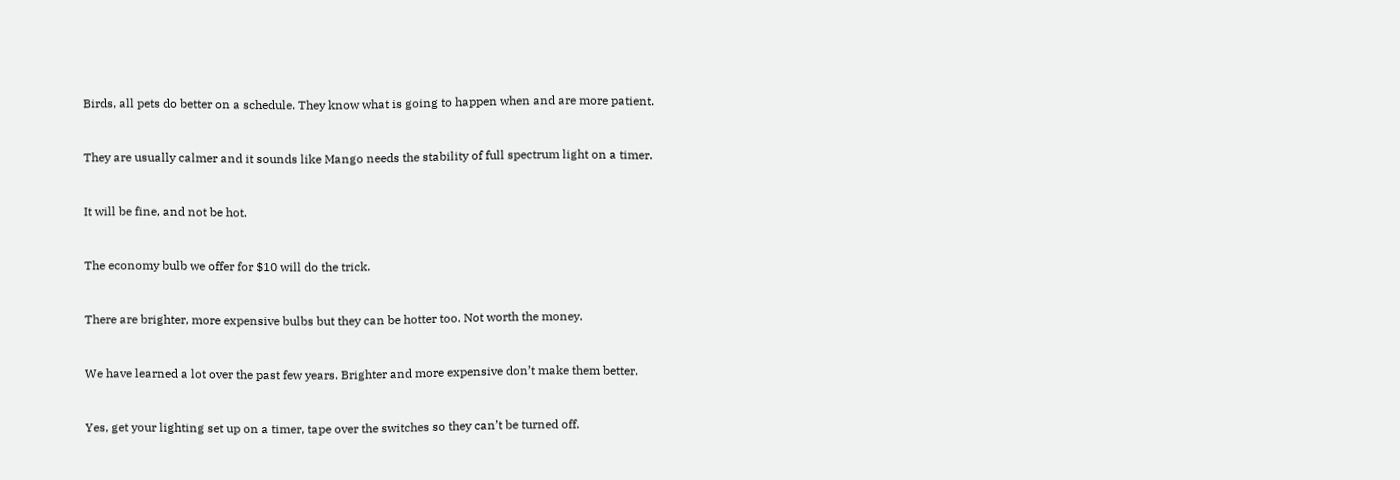Birds, all pets do better on a schedule. They know what is going to happen when and are more patient.


They are usually calmer and it sounds like Mango needs the stability of full spectrum light on a timer.


It will be fine, and not be hot.


The economy bulb we offer for $10 will do the trick.


There are brighter, more expensive bulbs but they can be hotter too. Not worth the money.


We have learned a lot over the past few years. Brighter and more expensive don’t make them better.


Yes, get your lighting set up on a timer, tape over the switches so they can’t be turned off.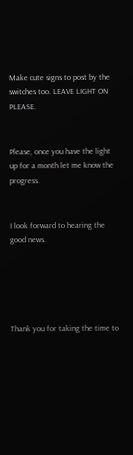Make cute signs to post by the switches too. LEAVE LIGHT ON PLEASE.


Please, once you have the light up for a month let me know the progress.


I look forward to hearing the good news.





Thank you for taking the time to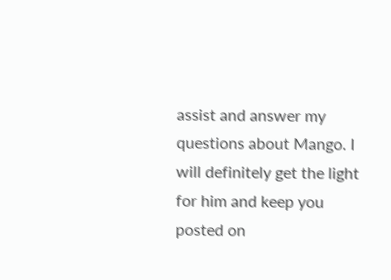assist and answer my questions about Mango. I will definitely get the light for him and keep you posted on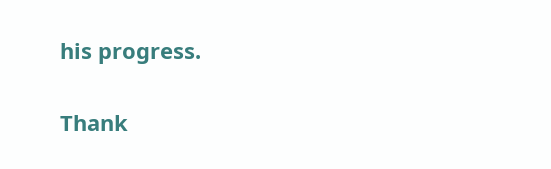his progress.


Thank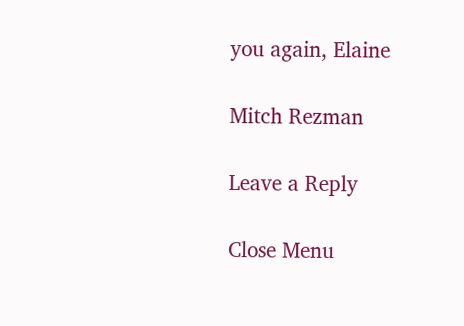you again, Elaine

Mitch Rezman

Leave a Reply

Close Menu